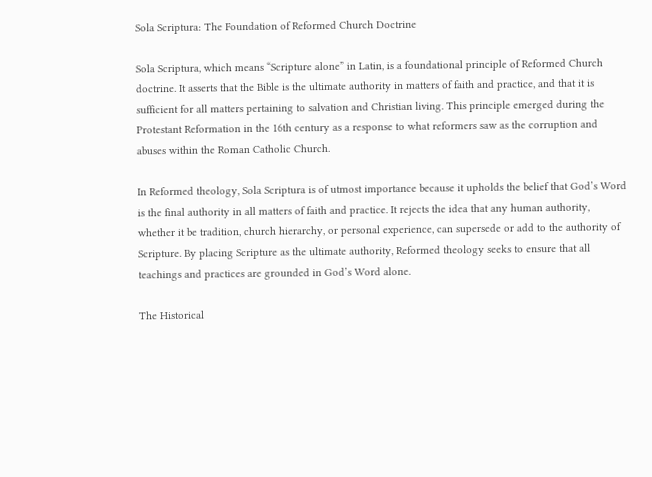Sola Scriptura: The Foundation of Reformed Church Doctrine

Sola Scriptura, which means “Scripture alone” in Latin, is a foundational principle of Reformed Church doctrine. It asserts that the Bible is the ultimate authority in matters of faith and practice, and that it is sufficient for all matters pertaining to salvation and Christian living. This principle emerged during the Protestant Reformation in the 16th century as a response to what reformers saw as the corruption and abuses within the Roman Catholic Church.

In Reformed theology, Sola Scriptura is of utmost importance because it upholds the belief that God’s Word is the final authority in all matters of faith and practice. It rejects the idea that any human authority, whether it be tradition, church hierarchy, or personal experience, can supersede or add to the authority of Scripture. By placing Scripture as the ultimate authority, Reformed theology seeks to ensure that all teachings and practices are grounded in God’s Word alone.

The Historical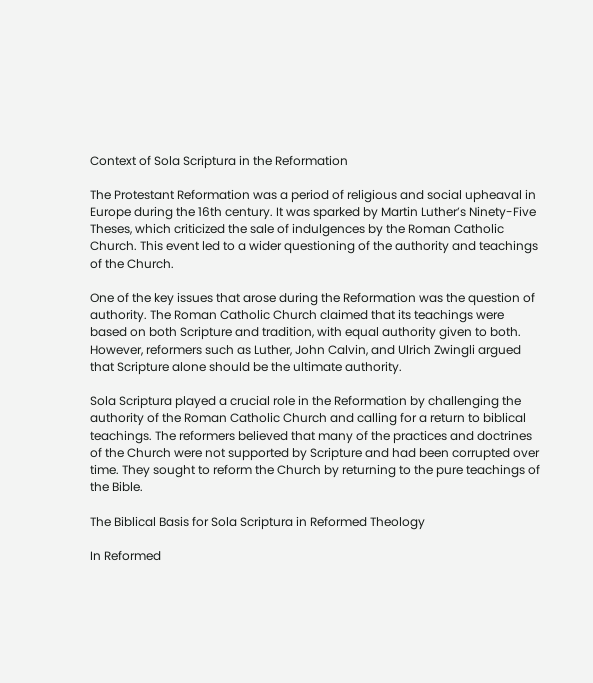Context of Sola Scriptura in the Reformation

The Protestant Reformation was a period of religious and social upheaval in Europe during the 16th century. It was sparked by Martin Luther’s Ninety-Five Theses, which criticized the sale of indulgences by the Roman Catholic Church. This event led to a wider questioning of the authority and teachings of the Church.

One of the key issues that arose during the Reformation was the question of authority. The Roman Catholic Church claimed that its teachings were based on both Scripture and tradition, with equal authority given to both. However, reformers such as Luther, John Calvin, and Ulrich Zwingli argued that Scripture alone should be the ultimate authority.

Sola Scriptura played a crucial role in the Reformation by challenging the authority of the Roman Catholic Church and calling for a return to biblical teachings. The reformers believed that many of the practices and doctrines of the Church were not supported by Scripture and had been corrupted over time. They sought to reform the Church by returning to the pure teachings of the Bible.

The Biblical Basis for Sola Scriptura in Reformed Theology

In Reformed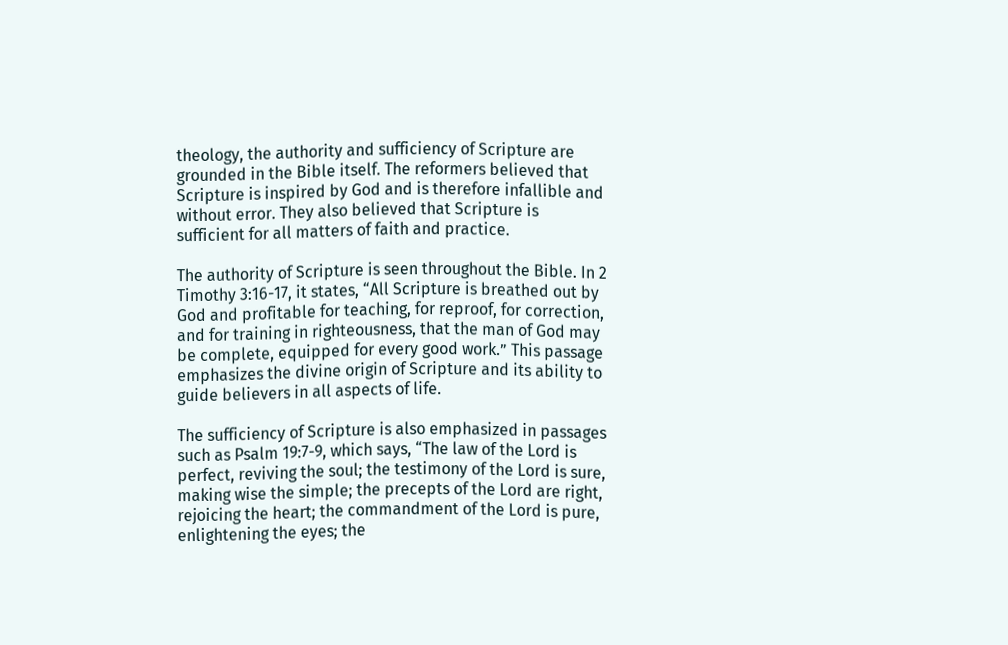theology, the authority and sufficiency of Scripture are grounded in the Bible itself. The reformers believed that Scripture is inspired by God and is therefore infallible and without error. They also believed that Scripture is sufficient for all matters of faith and practice.

The authority of Scripture is seen throughout the Bible. In 2 Timothy 3:16-17, it states, “All Scripture is breathed out by God and profitable for teaching, for reproof, for correction, and for training in righteousness, that the man of God may be complete, equipped for every good work.” This passage emphasizes the divine origin of Scripture and its ability to guide believers in all aspects of life.

The sufficiency of Scripture is also emphasized in passages such as Psalm 19:7-9, which says, “The law of the Lord is perfect, reviving the soul; the testimony of the Lord is sure, making wise the simple; the precepts of the Lord are right, rejoicing the heart; the commandment of the Lord is pure, enlightening the eyes; the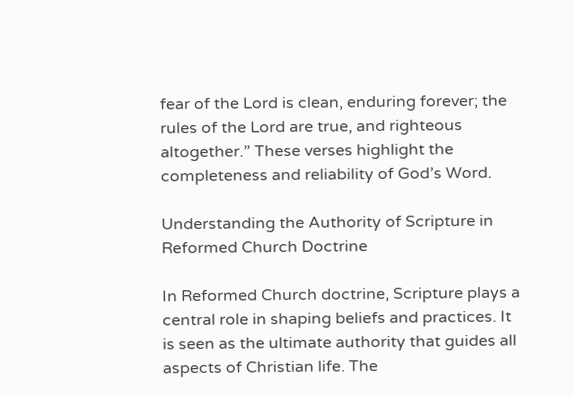fear of the Lord is clean, enduring forever; the rules of the Lord are true, and righteous altogether.” These verses highlight the completeness and reliability of God’s Word.

Understanding the Authority of Scripture in Reformed Church Doctrine

In Reformed Church doctrine, Scripture plays a central role in shaping beliefs and practices. It is seen as the ultimate authority that guides all aspects of Christian life. The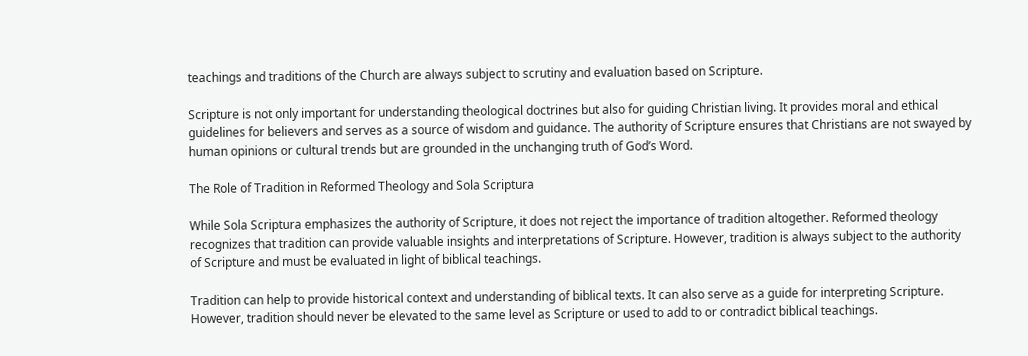teachings and traditions of the Church are always subject to scrutiny and evaluation based on Scripture.

Scripture is not only important for understanding theological doctrines but also for guiding Christian living. It provides moral and ethical guidelines for believers and serves as a source of wisdom and guidance. The authority of Scripture ensures that Christians are not swayed by human opinions or cultural trends but are grounded in the unchanging truth of God’s Word.

The Role of Tradition in Reformed Theology and Sola Scriptura

While Sola Scriptura emphasizes the authority of Scripture, it does not reject the importance of tradition altogether. Reformed theology recognizes that tradition can provide valuable insights and interpretations of Scripture. However, tradition is always subject to the authority of Scripture and must be evaluated in light of biblical teachings.

Tradition can help to provide historical context and understanding of biblical texts. It can also serve as a guide for interpreting Scripture. However, tradition should never be elevated to the same level as Scripture or used to add to or contradict biblical teachings.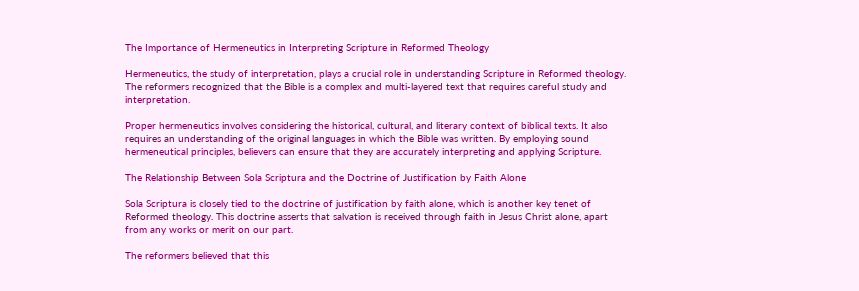The Importance of Hermeneutics in Interpreting Scripture in Reformed Theology

Hermeneutics, the study of interpretation, plays a crucial role in understanding Scripture in Reformed theology. The reformers recognized that the Bible is a complex and multi-layered text that requires careful study and interpretation.

Proper hermeneutics involves considering the historical, cultural, and literary context of biblical texts. It also requires an understanding of the original languages in which the Bible was written. By employing sound hermeneutical principles, believers can ensure that they are accurately interpreting and applying Scripture.

The Relationship Between Sola Scriptura and the Doctrine of Justification by Faith Alone

Sola Scriptura is closely tied to the doctrine of justification by faith alone, which is another key tenet of Reformed theology. This doctrine asserts that salvation is received through faith in Jesus Christ alone, apart from any works or merit on our part.

The reformers believed that this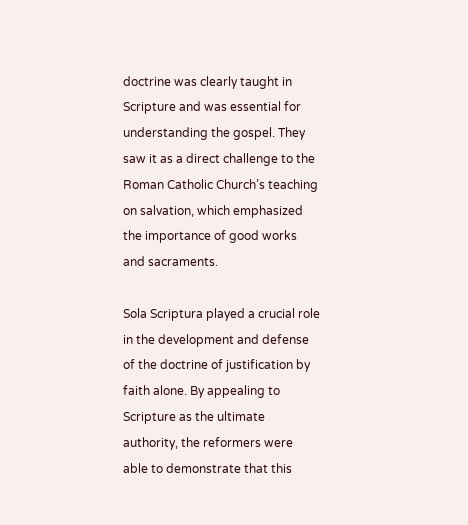doctrine was clearly taught in Scripture and was essential for understanding the gospel. They saw it as a direct challenge to the Roman Catholic Church’s teaching on salvation, which emphasized the importance of good works and sacraments.

Sola Scriptura played a crucial role in the development and defense of the doctrine of justification by faith alone. By appealing to Scripture as the ultimate authority, the reformers were able to demonstrate that this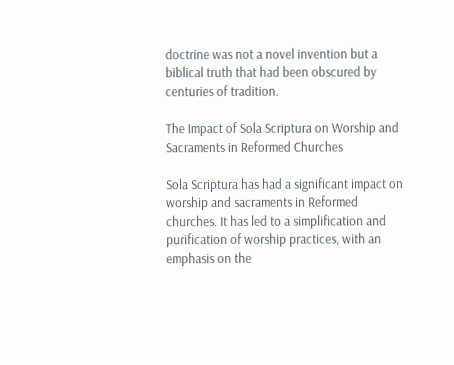doctrine was not a novel invention but a biblical truth that had been obscured by centuries of tradition.

The Impact of Sola Scriptura on Worship and Sacraments in Reformed Churches

Sola Scriptura has had a significant impact on worship and sacraments in Reformed churches. It has led to a simplification and purification of worship practices, with an emphasis on the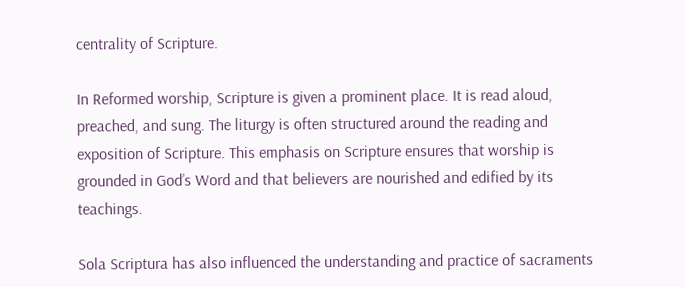centrality of Scripture.

In Reformed worship, Scripture is given a prominent place. It is read aloud, preached, and sung. The liturgy is often structured around the reading and exposition of Scripture. This emphasis on Scripture ensures that worship is grounded in God’s Word and that believers are nourished and edified by its teachings.

Sola Scriptura has also influenced the understanding and practice of sacraments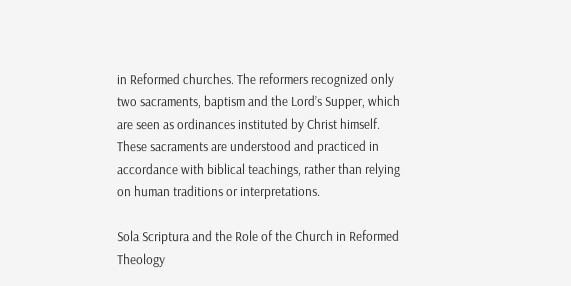in Reformed churches. The reformers recognized only two sacraments, baptism and the Lord’s Supper, which are seen as ordinances instituted by Christ himself. These sacraments are understood and practiced in accordance with biblical teachings, rather than relying on human traditions or interpretations.

Sola Scriptura and the Role of the Church in Reformed Theology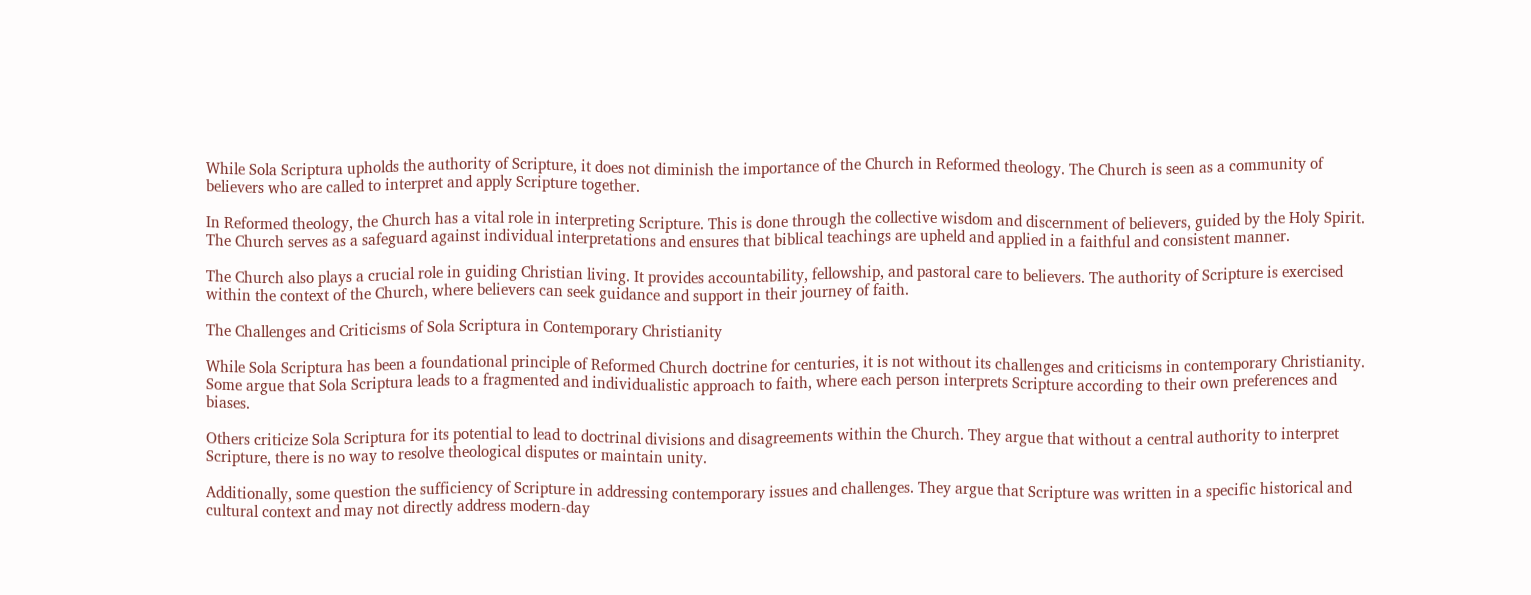While Sola Scriptura upholds the authority of Scripture, it does not diminish the importance of the Church in Reformed theology. The Church is seen as a community of believers who are called to interpret and apply Scripture together.

In Reformed theology, the Church has a vital role in interpreting Scripture. This is done through the collective wisdom and discernment of believers, guided by the Holy Spirit. The Church serves as a safeguard against individual interpretations and ensures that biblical teachings are upheld and applied in a faithful and consistent manner.

The Church also plays a crucial role in guiding Christian living. It provides accountability, fellowship, and pastoral care to believers. The authority of Scripture is exercised within the context of the Church, where believers can seek guidance and support in their journey of faith.

The Challenges and Criticisms of Sola Scriptura in Contemporary Christianity

While Sola Scriptura has been a foundational principle of Reformed Church doctrine for centuries, it is not without its challenges and criticisms in contemporary Christianity. Some argue that Sola Scriptura leads to a fragmented and individualistic approach to faith, where each person interprets Scripture according to their own preferences and biases.

Others criticize Sola Scriptura for its potential to lead to doctrinal divisions and disagreements within the Church. They argue that without a central authority to interpret Scripture, there is no way to resolve theological disputes or maintain unity.

Additionally, some question the sufficiency of Scripture in addressing contemporary issues and challenges. They argue that Scripture was written in a specific historical and cultural context and may not directly address modern-day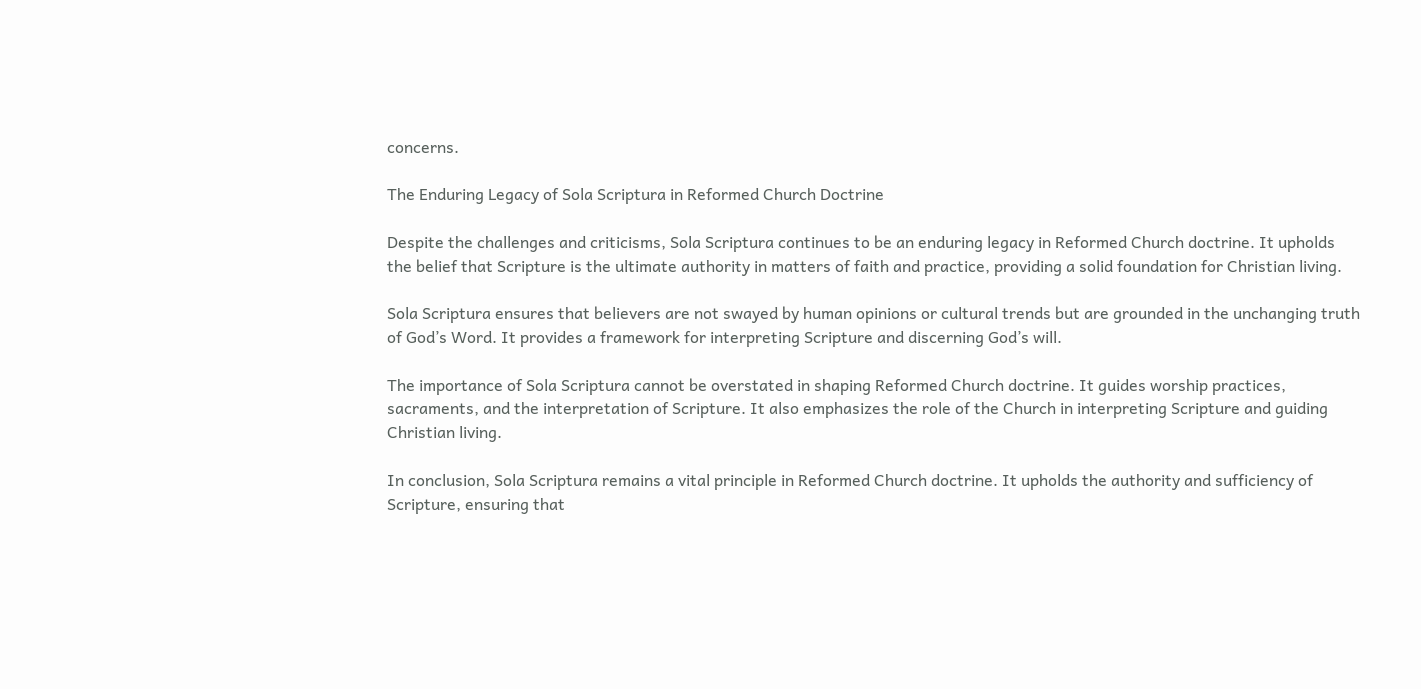concerns.

The Enduring Legacy of Sola Scriptura in Reformed Church Doctrine

Despite the challenges and criticisms, Sola Scriptura continues to be an enduring legacy in Reformed Church doctrine. It upholds the belief that Scripture is the ultimate authority in matters of faith and practice, providing a solid foundation for Christian living.

Sola Scriptura ensures that believers are not swayed by human opinions or cultural trends but are grounded in the unchanging truth of God’s Word. It provides a framework for interpreting Scripture and discerning God’s will.

The importance of Sola Scriptura cannot be overstated in shaping Reformed Church doctrine. It guides worship practices, sacraments, and the interpretation of Scripture. It also emphasizes the role of the Church in interpreting Scripture and guiding Christian living.

In conclusion, Sola Scriptura remains a vital principle in Reformed Church doctrine. It upholds the authority and sufficiency of Scripture, ensuring that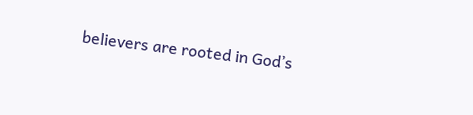believers are rooted in God’s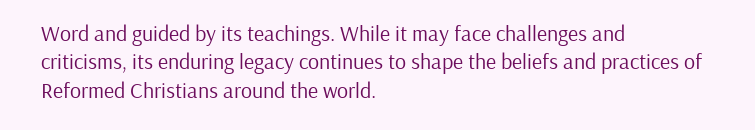Word and guided by its teachings. While it may face challenges and criticisms, its enduring legacy continues to shape the beliefs and practices of Reformed Christians around the world.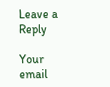Leave a Reply

Your email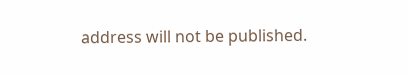address will not be published.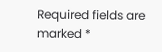Required fields are marked *